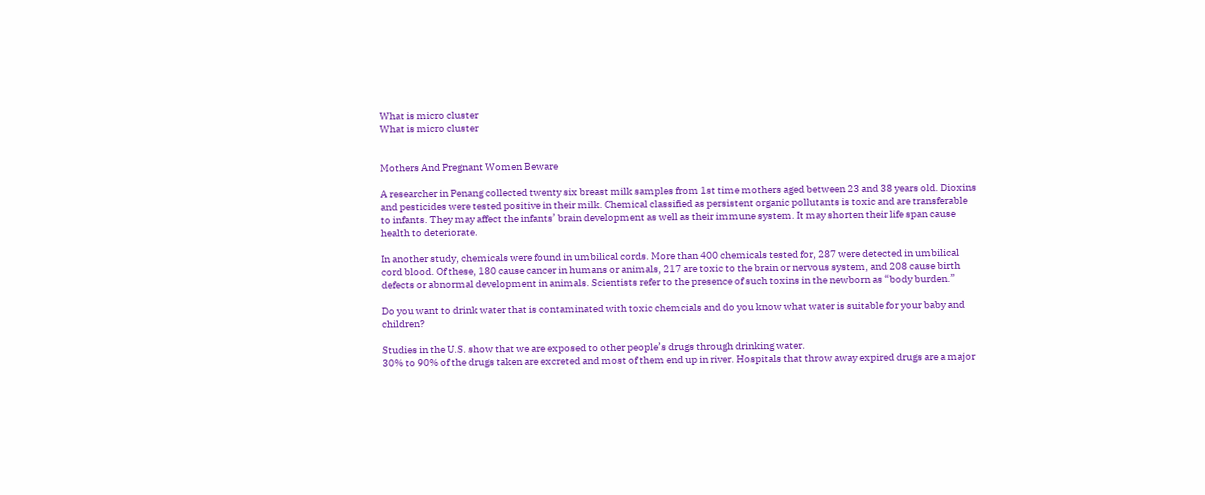What is micro cluster
What is micro cluster


Mothers And Pregnant Women Beware

A researcher in Penang collected twenty six breast milk samples from 1st time mothers aged between 23 and 38 years old. Dioxins and pesticides were tested positive in their milk. Chemical classified as persistent organic pollutants is toxic and are transferable to infants. They may affect the infants’ brain development as well as their immune system. It may shorten their life span cause health to deteriorate.

In another study, chemicals were found in umbilical cords. More than 400 chemicals tested for, 287 were detected in umbilical cord blood. Of these, 180 cause cancer in humans or animals, 217 are toxic to the brain or nervous system, and 208 cause birth defects or abnormal development in animals. Scientists refer to the presence of such toxins in the newborn as “body burden.”

Do you want to drink water that is contaminated with toxic chemcials and do you know what water is suitable for your baby and children?

Studies in the U.S. show that we are exposed to other people’s drugs through drinking water.
30% to 90% of the drugs taken are excreted and most of them end up in river. Hospitals that throw away expired drugs are a major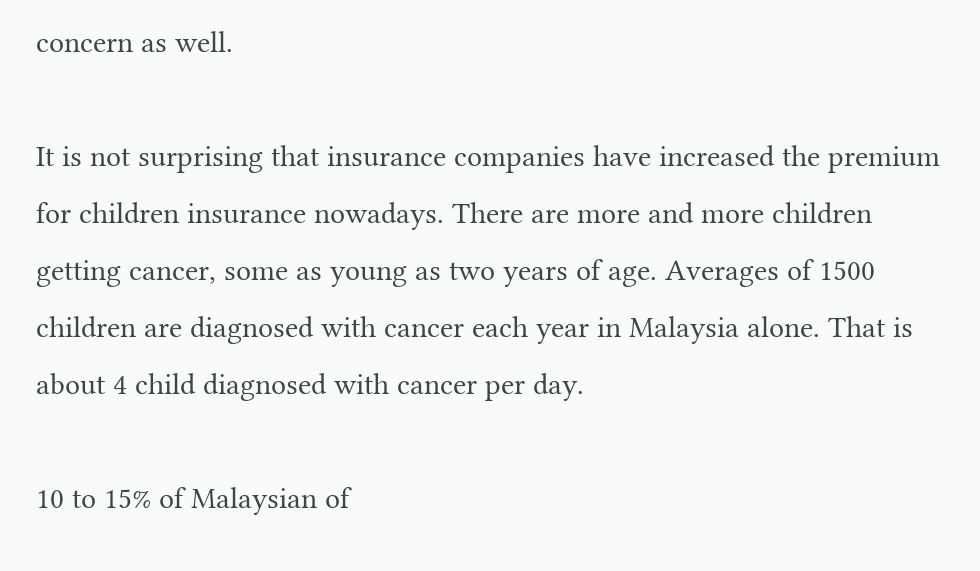concern as well.

It is not surprising that insurance companies have increased the premium for children insurance nowadays. There are more and more children getting cancer, some as young as two years of age. Averages of 1500 children are diagnosed with cancer each year in Malaysia alone. That is about 4 child diagnosed with cancer per day.

10 to 15% of Malaysian of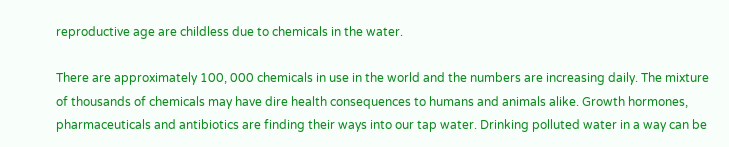reproductive age are childless due to chemicals in the water.

There are approximately 100, 000 chemicals in use in the world and the numbers are increasing daily. The mixture of thousands of chemicals may have dire health consequences to humans and animals alike. Growth hormones, pharmaceuticals and antibiotics are finding their ways into our tap water. Drinking polluted water in a way can be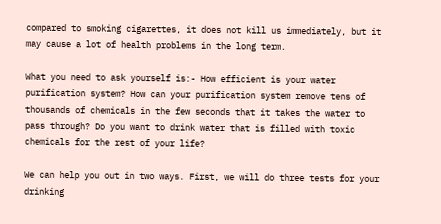compared to smoking cigarettes, it does not kill us immediately, but it may cause a lot of health problems in the long term.

What you need to ask yourself is:- How efficient is your water purification system? How can your purification system remove tens of thousands of chemicals in the few seconds that it takes the water to pass through? Do you want to drink water that is filled with toxic chemicals for the rest of your life?

We can help you out in two ways. First, we will do three tests for your drinking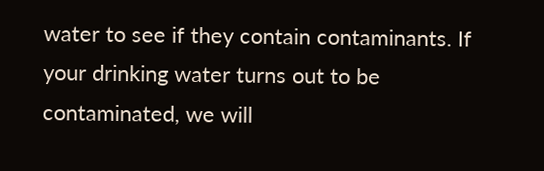water to see if they contain contaminants. If your drinking water turns out to be contaminated, we will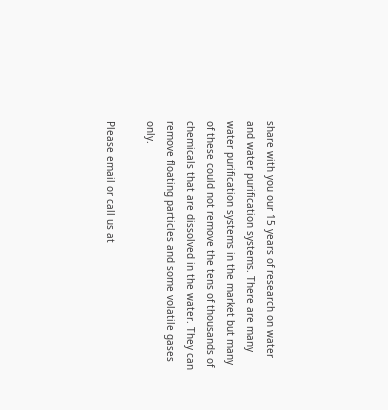share with you our 15 years of research on water and water purification systems. There are many water purification systems in the market but many of these could not remove the tens of thousands of chemicals that are dissolved in the water. They can remove floating particles and some volatile gases only.

Please email or call us at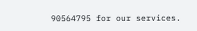90564795 for our services.